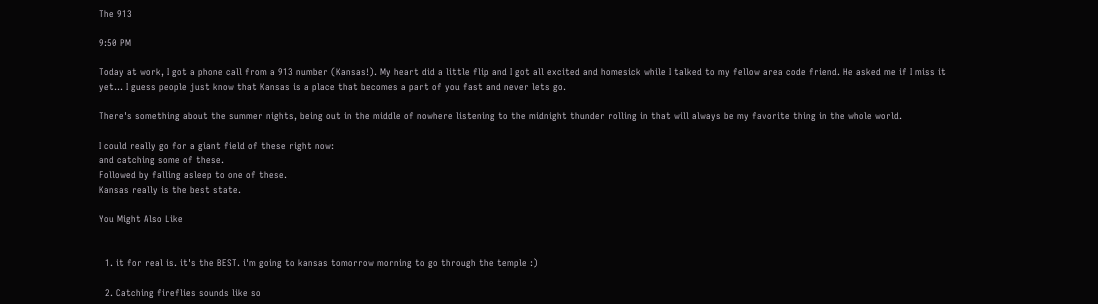The 913

9:50 PM

Today at work, I got a phone call from a 913 number (Kansas!). My heart did a little flip and I got all excited and homesick while I talked to my fellow area code friend. He asked me if I miss it yet... I guess people just know that Kansas is a place that becomes a part of you fast and never lets go.

There's something about the summer nights, being out in the middle of nowhere listening to the midnight thunder rolling in that will always be my favorite thing in the whole world.

I could really go for a giant field of these right now:
and catching some of these.
Followed by falling asleep to one of these.
Kansas really is the best state.

You Might Also Like


  1. it for real is. it's the BEST. i'm going to kansas tomorrow morning to go through the temple :)

  2. Catching fireflies sounds like so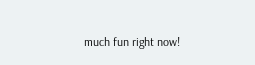much fun right now!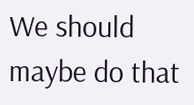We should maybe do that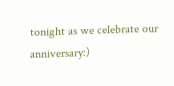tonight as we celebrate our anniversary:)